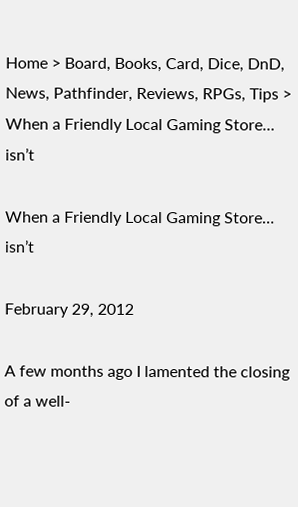Home > Board, Books, Card, Dice, DnD, News, Pathfinder, Reviews, RPGs, Tips > When a Friendly Local Gaming Store… isn’t

When a Friendly Local Gaming Store… isn’t

February 29, 2012

A few months ago I lamented the closing of a well-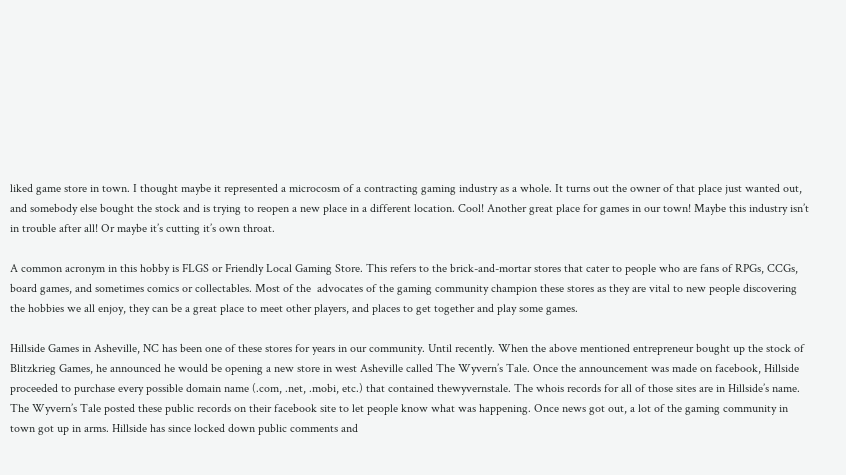liked game store in town. I thought maybe it represented a microcosm of a contracting gaming industry as a whole. It turns out the owner of that place just wanted out, and somebody else bought the stock and is trying to reopen a new place in a different location. Cool! Another great place for games in our town! Maybe this industry isn’t in trouble after all! Or maybe it’s cutting it’s own throat.

A common acronym in this hobby is FLGS or Friendly Local Gaming Store. This refers to the brick-and-mortar stores that cater to people who are fans of RPGs, CCGs, board games, and sometimes comics or collectables. Most of the  advocates of the gaming community champion these stores as they are vital to new people discovering the hobbies we all enjoy, they can be a great place to meet other players, and places to get together and play some games.

Hillside Games in Asheville, NC has been one of these stores for years in our community. Until recently. When the above mentioned entrepreneur bought up the stock of Blitzkrieg Games, he announced he would be opening a new store in west Asheville called The Wyvern’s Tale. Once the announcement was made on facebook, Hillside proceeded to purchase every possible domain name (.com, .net, .mobi, etc.) that contained thewyvernstale. The whois records for all of those sites are in Hillside’s name. The Wyvern’s Tale posted these public records on their facebook site to let people know what was happening. Once news got out, a lot of the gaming community in town got up in arms. Hillside has since locked down public comments and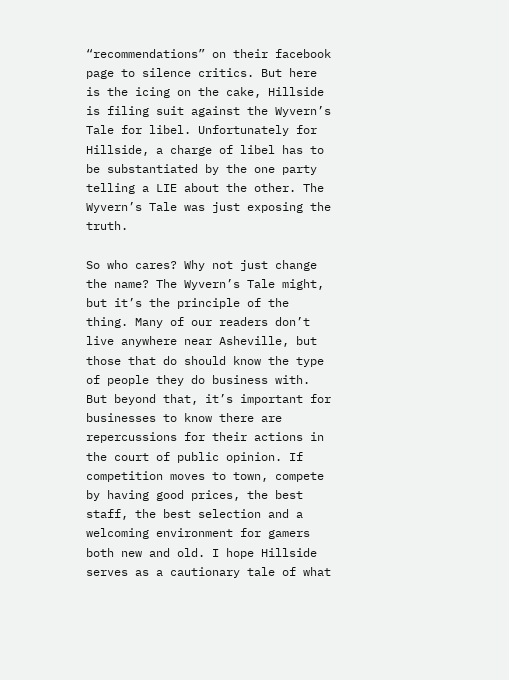“recommendations” on their facebook page to silence critics. But here is the icing on the cake, Hillside is filing suit against the Wyvern’s Tale for libel. Unfortunately for Hillside, a charge of libel has to be substantiated by the one party telling a LIE about the other. The Wyvern’s Tale was just exposing the truth.

So who cares? Why not just change the name? The Wyvern’s Tale might, but it’s the principle of the thing. Many of our readers don’t live anywhere near Asheville, but those that do should know the type of people they do business with. But beyond that, it’s important for businesses to know there are repercussions for their actions in the court of public opinion. If competition moves to town, compete by having good prices, the best staff, the best selection and a welcoming environment for gamers both new and old. I hope Hillside serves as a cautionary tale of what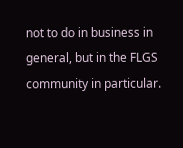not to do in business in general, but in the FLGS community in particular.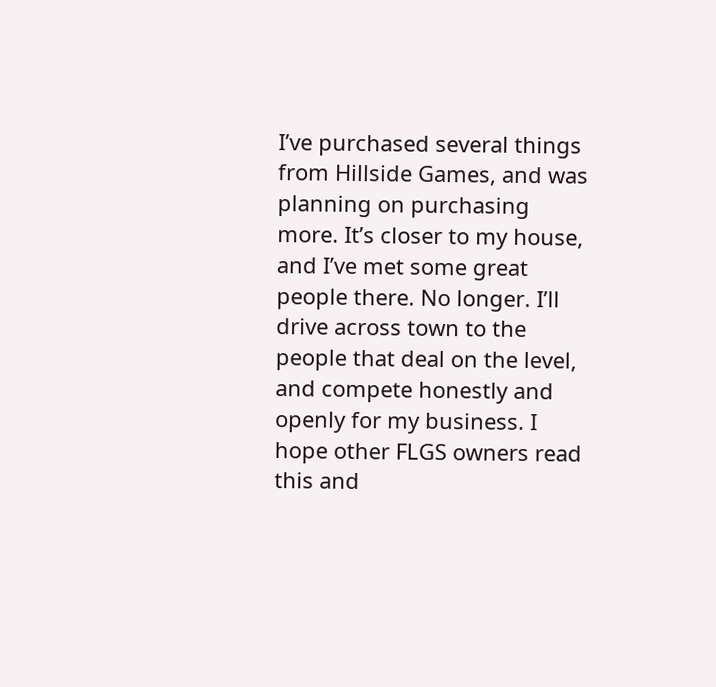I’ve purchased several things from Hillside Games, and was planning on purchasing more. It’s closer to my house, and I’ve met some great people there. No longer. I’ll drive across town to the people that deal on the level, and compete honestly and openly for my business. I hope other FLGS owners read this and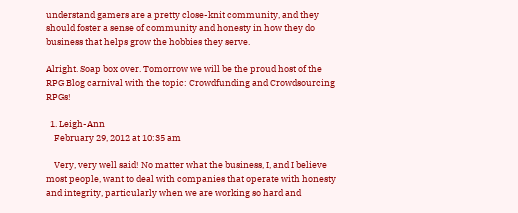understand gamers are a pretty close-knit community, and they should foster a sense of community and honesty in how they do business that helps grow the hobbies they serve.

Alright. Soap box over. Tomorrow we will be the proud host of the RPG Blog carnival with the topic: Crowdfunding and Crowdsourcing RPGs!

  1. Leigh-Ann
    February 29, 2012 at 10:35 am

    Very, very well said! No matter what the business, I, and I believe most people, want to deal with companies that operate with honesty and integrity, particularly when we are working so hard and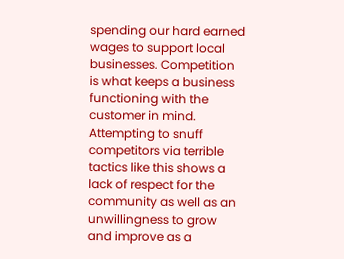spending our hard earned wages to support local businesses. Competition is what keeps a business functioning with the customer in mind. Attempting to snuff competitors via terrible tactics like this shows a lack of respect for the community as well as an unwillingness to grow and improve as a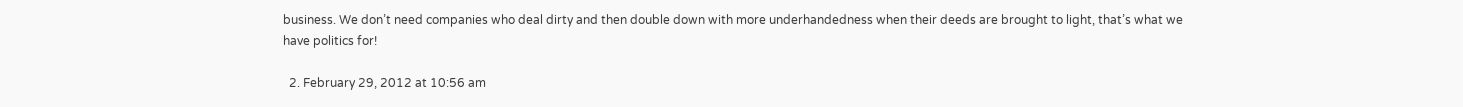business. We don’t need companies who deal dirty and then double down with more underhandedness when their deeds are brought to light, that’s what we have politics for!

  2. February 29, 2012 at 10:56 am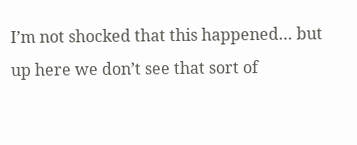I’m not shocked that this happened… but up here we don’t see that sort of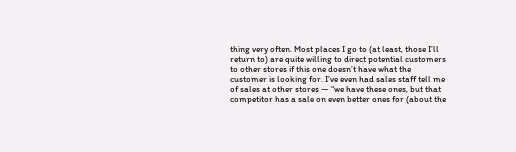thing very often. Most places I go to (at least, those I’ll return to) are quite willing to direct potential customers to other stores if this one doesn’t have what the customer is looking for. I’ve even had sales staff tell me of sales at other stores — “we have these ones, but that competitor has a sale on even better ones for (about the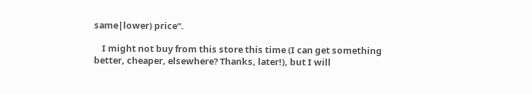same|lower) price”.

    I might not buy from this store this time (I can get something better, cheaper, elsewhere? Thanks, later!), but I will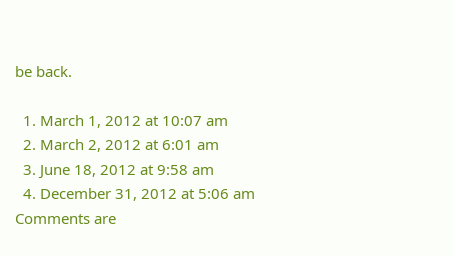be back.

  1. March 1, 2012 at 10:07 am
  2. March 2, 2012 at 6:01 am
  3. June 18, 2012 at 9:58 am
  4. December 31, 2012 at 5:06 am
Comments are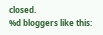closed.
%d bloggers like this: